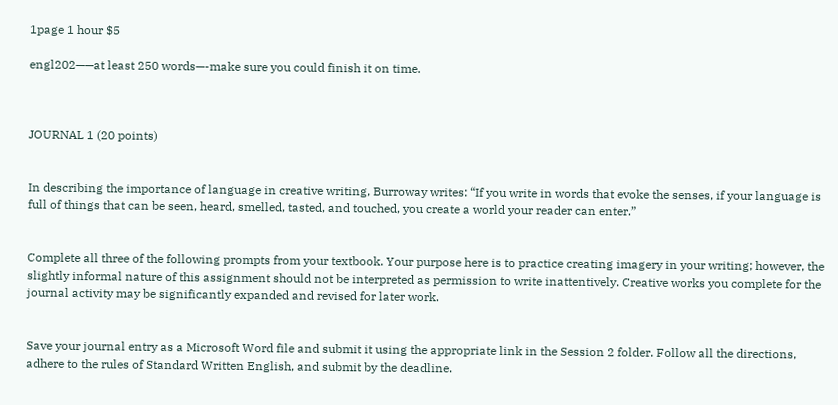1page 1 hour $5

engl202——at least 250 words—-make sure you could finish it on time.



JOURNAL 1 (20 points)


In describing the importance of language in creative writing, Burroway writes: “If you write in words that evoke the senses, if your language is full of things that can be seen, heard, smelled, tasted, and touched, you create a world your reader can enter.”


Complete all three of the following prompts from your textbook. Your purpose here is to practice creating imagery in your writing; however, the slightly informal nature of this assignment should not be interpreted as permission to write inattentively. Creative works you complete for the journal activity may be significantly expanded and revised for later work.


Save your journal entry as a Microsoft Word file and submit it using the appropriate link in the Session 2 folder. Follow all the directions, adhere to the rules of Standard Written English, and submit by the deadline.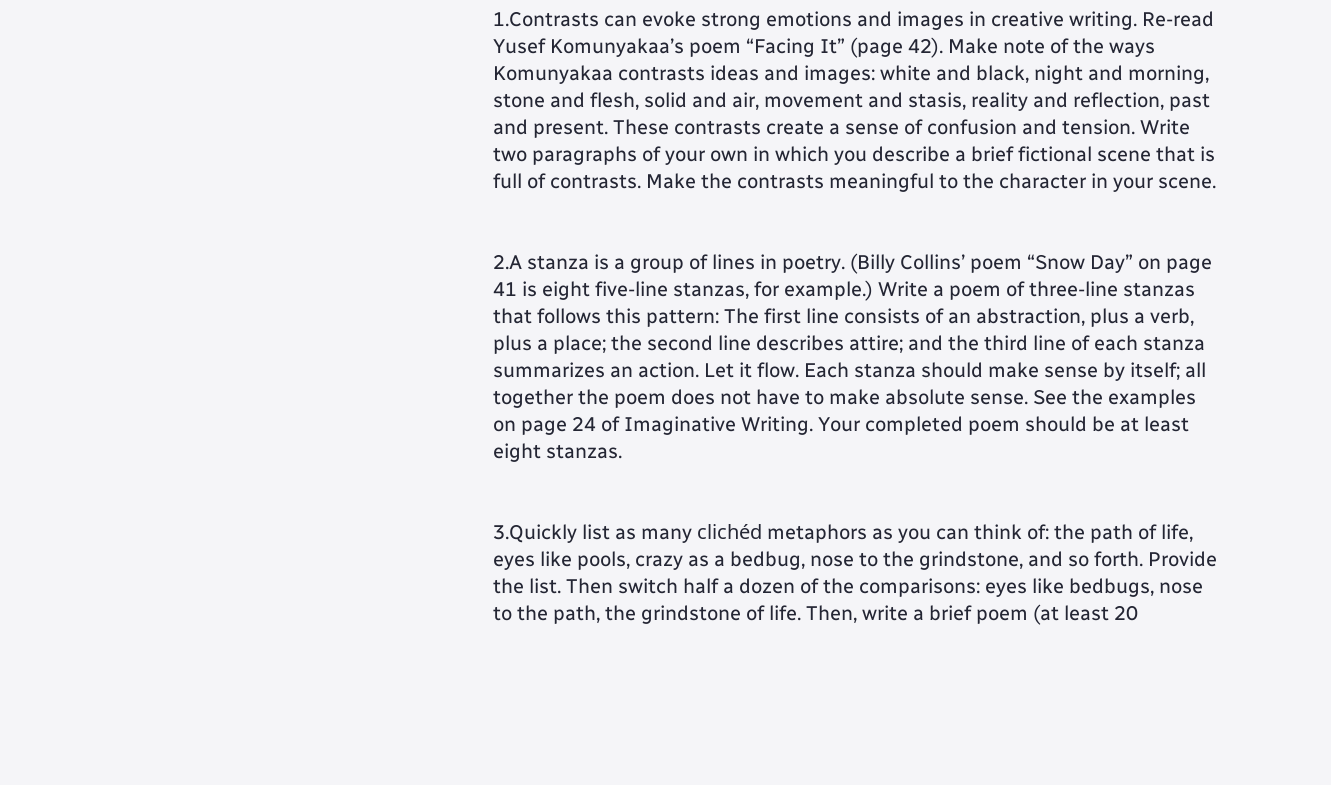1.Contrasts can evoke strong emotions and images in creative writing. Re-read Yusef Komunyakaa’s poem “Facing It” (page 42). Make note of the ways Komunyakaa contrasts ideas and images: white and black, night and morning, stone and flesh, solid and air, movement and stasis, reality and reflection, past and present. These contrasts create a sense of confusion and tension. Write two paragraphs of your own in which you describe a brief fictional scene that is full of contrasts. Make the contrasts meaningful to the character in your scene.


2.A stanza is a group of lines in poetry. (Billy Collins’ poem “Snow Day” on page 41 is eight five-line stanzas, for example.) Write a poem of three-line stanzas that follows this pattern: The first line consists of an abstraction, plus a verb, plus a place; the second line describes attire; and the third line of each stanza summarizes an action. Let it flow. Each stanza should make sense by itself; all together the poem does not have to make absolute sense. See the examples on page 24 of Imaginative Writing. Your completed poem should be at least eight stanzas.


3.Quickly list as many clichéd metaphors as you can think of: the path of life, eyes like pools, crazy as a bedbug, nose to the grindstone, and so forth. Provide the list. Then switch half a dozen of the comparisons: eyes like bedbugs, nose to the path, the grindstone of life. Then, write a brief poem (at least 20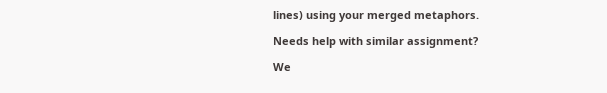lines) using your merged metaphors.

Needs help with similar assignment?

We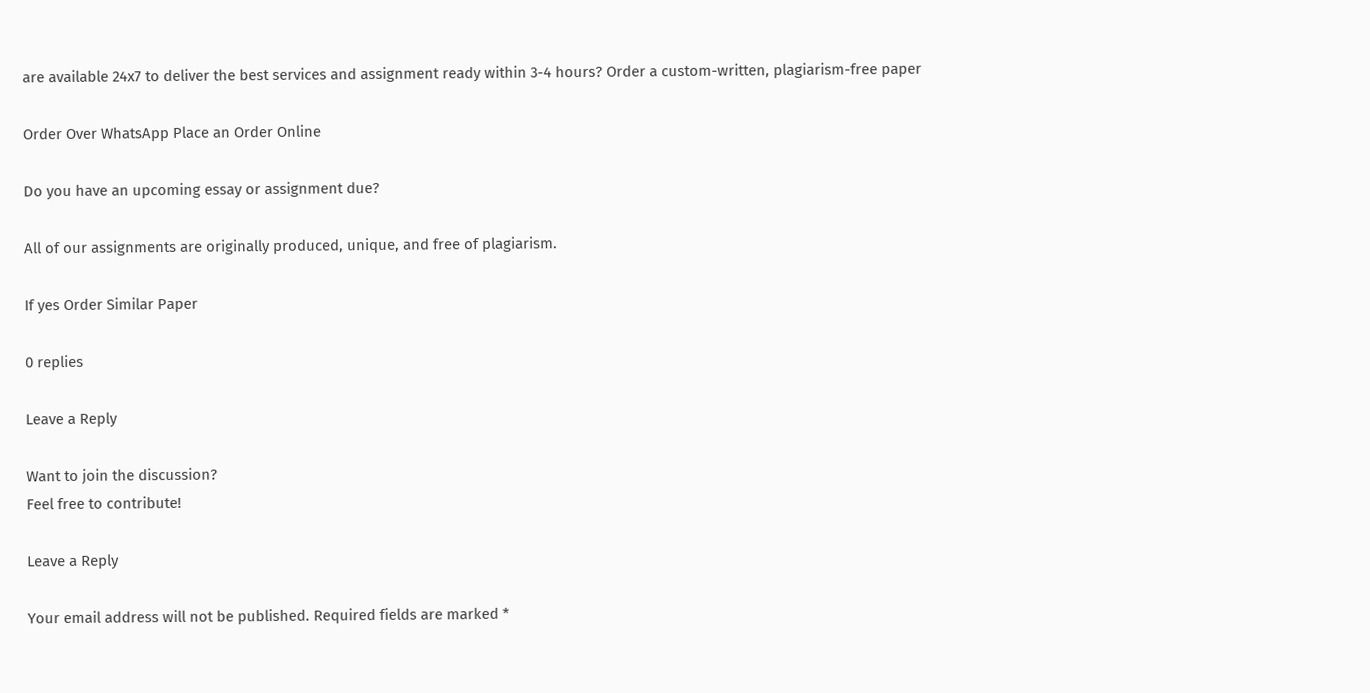are available 24x7 to deliver the best services and assignment ready within 3-4 hours? Order a custom-written, plagiarism-free paper

Order Over WhatsApp Place an Order Online

Do you have an upcoming essay or assignment due?

All of our assignments are originally produced, unique, and free of plagiarism.

If yes Order Similar Paper

0 replies

Leave a Reply

Want to join the discussion?
Feel free to contribute!

Leave a Reply

Your email address will not be published. Required fields are marked *